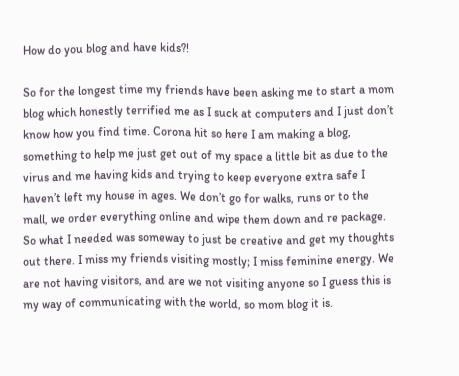How do you blog and have kids?!

So for the longest time my friends have been asking me to start a mom blog which honestly terrified me as I suck at computers and I just don’t know how you find time. Corona hit so here I am making a blog, something to help me just get out of my space a little bit as due to the virus and me having kids and trying to keep everyone extra safe I haven’t left my house in ages. We don’t go for walks, runs or to the mall, we order everything online and wipe them down and re package. So what I needed was someway to just be creative and get my thoughts out there. I miss my friends visiting mostly; I miss feminine energy. We are not having visitors, and are we not visiting anyone so I guess this is my way of communicating with the world, so mom blog it is.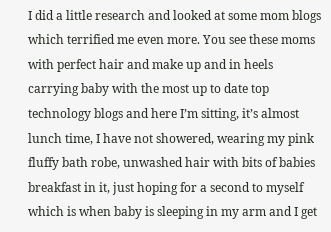I did a little research and looked at some mom blogs which terrified me even more. You see these moms with perfect hair and make up and in heels carrying baby with the most up to date top technology blogs and here I’m sitting, it’s almost lunch time, I have not showered, wearing my pink fluffy bath robe, unwashed hair with bits of babies breakfast in it, just hoping for a second to myself which is when baby is sleeping in my arm and I get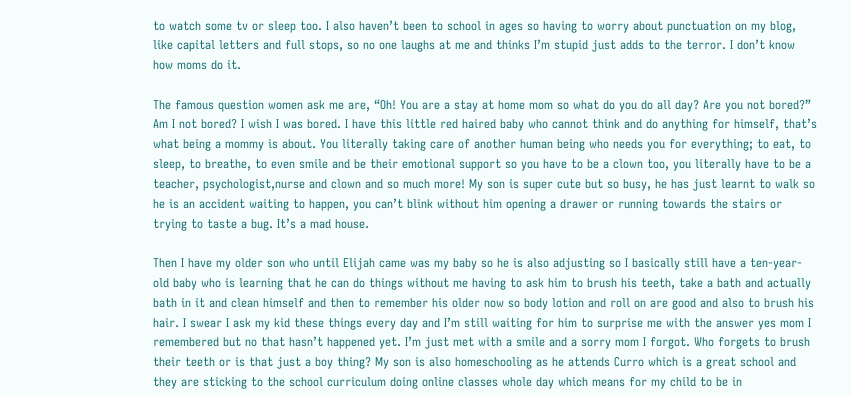to watch some tv or sleep too. I also haven’t been to school in ages so having to worry about punctuation on my blog, like capital letters and full stops, so no one laughs at me and thinks I’m stupid just adds to the terror. I don’t know how moms do it.

The famous question women ask me are, “Oh! You are a stay at home mom so what do you do all day? Are you not bored?” Am I not bored? I wish I was bored. I have this little red haired baby who cannot think and do anything for himself, that’s what being a mommy is about. You literally taking care of another human being who needs you for everything; to eat, to sleep, to breathe, to even smile and be their emotional support so you have to be a clown too, you literally have to be a teacher, psychologist,nurse and clown and so much more! My son is super cute but so busy, he has just learnt to walk so he is an accident waiting to happen, you can’t blink without him opening a drawer or running towards the stairs or trying to taste a bug. It’s a mad house.

Then I have my older son who until Elijah came was my baby so he is also adjusting so I basically still have a ten-year-old baby who is learning that he can do things without me having to ask him to brush his teeth, take a bath and actually bath in it and clean himself and then to remember his older now so body lotion and roll on are good and also to brush his hair. I swear I ask my kid these things every day and I’m still waiting for him to surprise me with the answer yes mom I remembered but no that hasn’t happened yet. I’m just met with a smile and a sorry mom I forgot. Who forgets to brush their teeth or is that just a boy thing? My son is also homeschooling as he attends Curro which is a great school and they are sticking to the school curriculum doing online classes whole day which means for my child to be in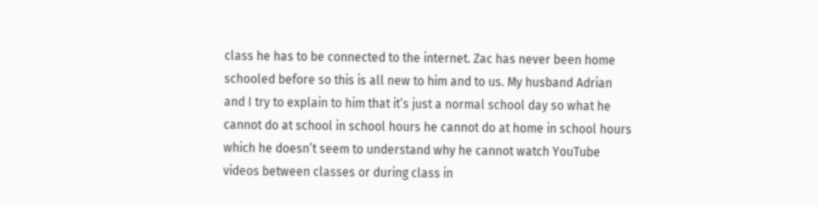class he has to be connected to the internet. Zac has never been home schooled before so this is all new to him and to us. My husband Adrian and I try to explain to him that it’s just a normal school day so what he cannot do at school in school hours he cannot do at home in school hours which he doesn’t seem to understand why he cannot watch YouTube videos between classes or during class in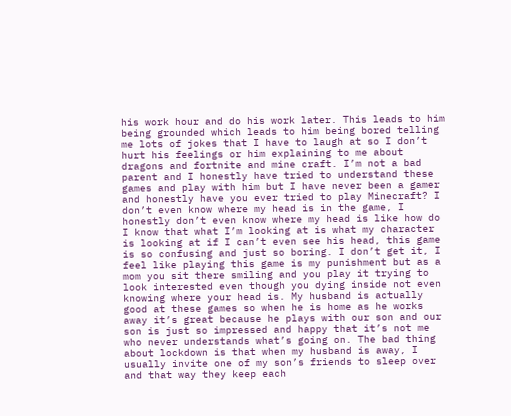his work hour and do his work later. This leads to him being grounded which leads to him being bored telling me lots of jokes that I have to laugh at so I don’t hurt his feelings or him explaining to me about dragons and fortnite and mine craft. I’m not a bad parent and I honestly have tried to understand these games and play with him but I have never been a gamer and honestly have you ever tried to play Minecraft? I don’t even know where my head is in the game, I honestly don’t even know where my head is like how do I know that what I’m looking at is what my character is looking at if I can’t even see his head, this game is so confusing and just so boring. I don’t get it, I feel like playing this game is my punishment but as a mom you sit there smiling and you play it trying to look interested even though you dying inside not even knowing where your head is. My husband is actually good at these games so when he is home as he works away it’s great because he plays with our son and our son is just so impressed and happy that it’s not me who never understands what’s going on. The bad thing about lockdown is that when my husband is away, I usually invite one of my son’s friends to sleep over and that way they keep each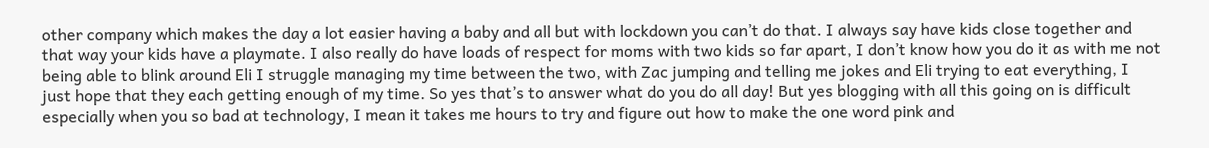other company which makes the day a lot easier having a baby and all but with lockdown you can’t do that. I always say have kids close together and that way your kids have a playmate. I also really do have loads of respect for moms with two kids so far apart, I don’t know how you do it as with me not being able to blink around Eli I struggle managing my time between the two, with Zac jumping and telling me jokes and Eli trying to eat everything, I just hope that they each getting enough of my time. So yes that’s to answer what do you do all day! But yes blogging with all this going on is difficult especially when you so bad at technology, I mean it takes me hours to try and figure out how to make the one word pink and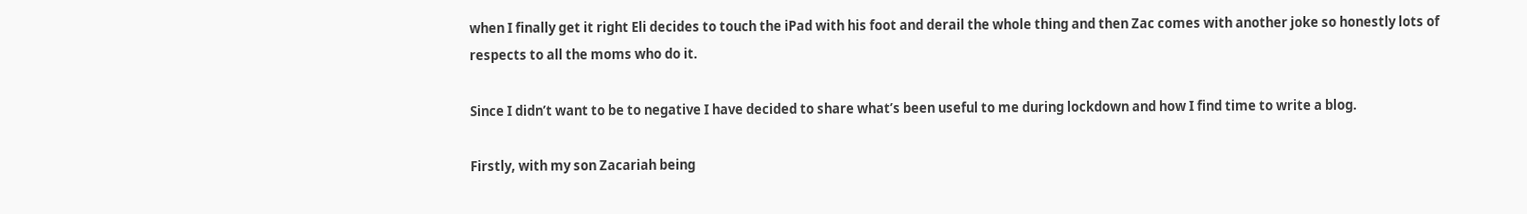when I finally get it right Eli decides to touch the iPad with his foot and derail the whole thing and then Zac comes with another joke so honestly lots of respects to all the moms who do it.

Since I didn’t want to be to negative I have decided to share what’s been useful to me during lockdown and how I find time to write a blog.

Firstly, with my son Zacariah being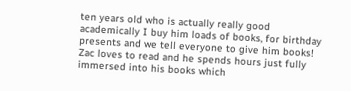ten years old who is actually really good academically I buy him loads of books, for birthday presents and we tell everyone to give him books! Zac loves to read and he spends hours just fully immersed into his books which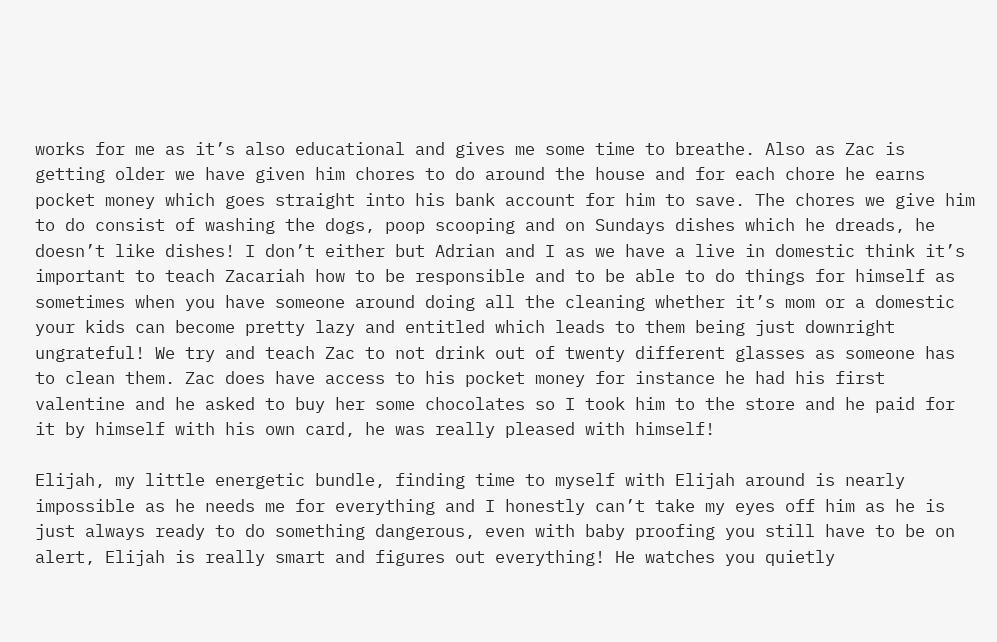works for me as it’s also educational and gives me some time to breathe. Also as Zac is getting older we have given him chores to do around the house and for each chore he earns pocket money which goes straight into his bank account for him to save. The chores we give him to do consist of washing the dogs, poop scooping and on Sundays dishes which he dreads, he doesn’t like dishes! I don’t either but Adrian and I as we have a live in domestic think it’s important to teach Zacariah how to be responsible and to be able to do things for himself as sometimes when you have someone around doing all the cleaning whether it’s mom or a domestic your kids can become pretty lazy and entitled which leads to them being just downright ungrateful! We try and teach Zac to not drink out of twenty different glasses as someone has to clean them. Zac does have access to his pocket money for instance he had his first valentine and he asked to buy her some chocolates so I took him to the store and he paid for it by himself with his own card, he was really pleased with himself!

Elijah, my little energetic bundle, finding time to myself with Elijah around is nearly impossible as he needs me for everything and I honestly can’t take my eyes off him as he is just always ready to do something dangerous, even with baby proofing you still have to be on alert, Elijah is really smart and figures out everything! He watches you quietly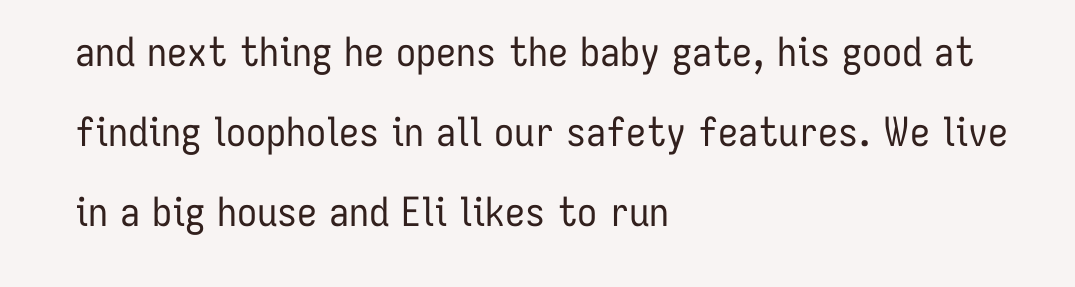and next thing he opens the baby gate, his good at finding loopholes in all our safety features. We live in a big house and Eli likes to run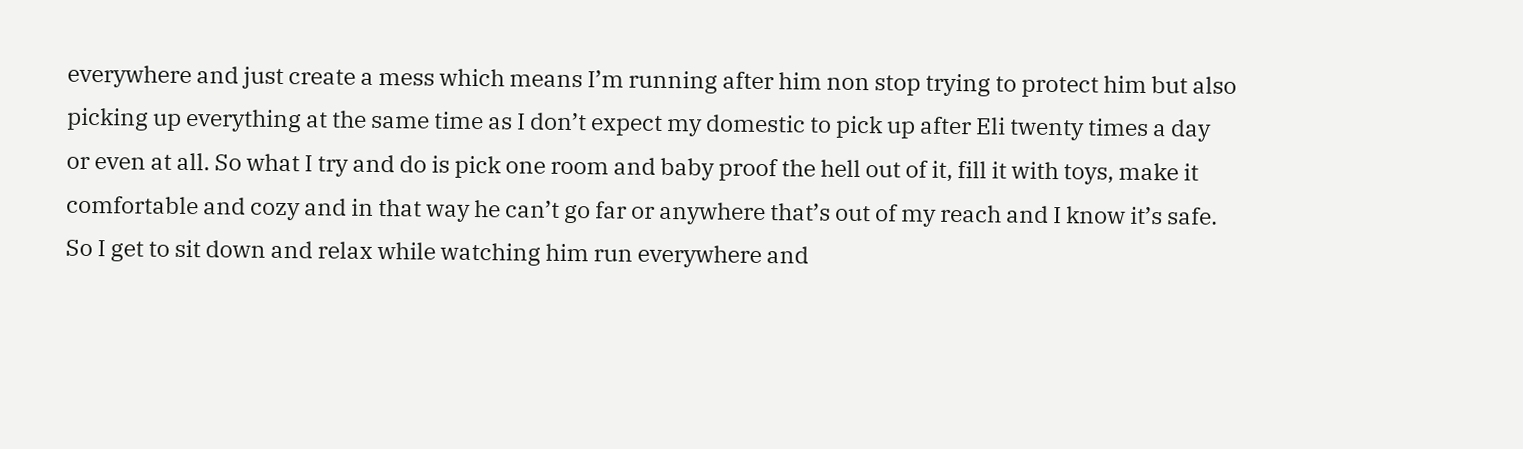everywhere and just create a mess which means I’m running after him non stop trying to protect him but also picking up everything at the same time as I don’t expect my domestic to pick up after Eli twenty times a day or even at all. So what I try and do is pick one room and baby proof the hell out of it, fill it with toys, make it comfortable and cozy and in that way he can’t go far or anywhere that’s out of my reach and I know it’s safe. So I get to sit down and relax while watching him run everywhere and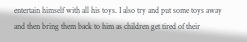entertain himself with all his toys. I also try and put some toys away and then bring them back to him as children get tired of their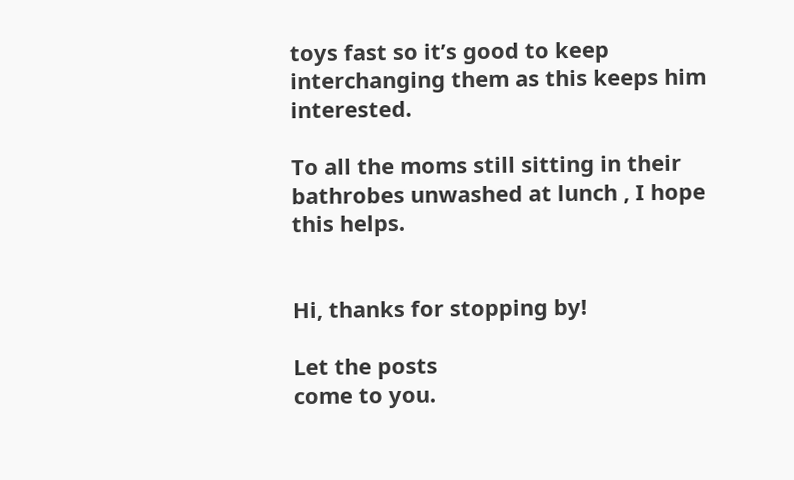toys fast so it’s good to keep interchanging them as this keeps him interested.

To all the moms still sitting in their bathrobes unwashed at lunch , I hope this helps.


Hi, thanks for stopping by!

Let the posts
come to you.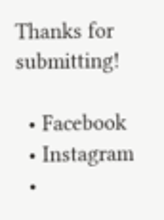Thanks for submitting!

  • Facebook
  • Instagram
  •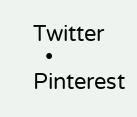Twitter
  • Pinterest